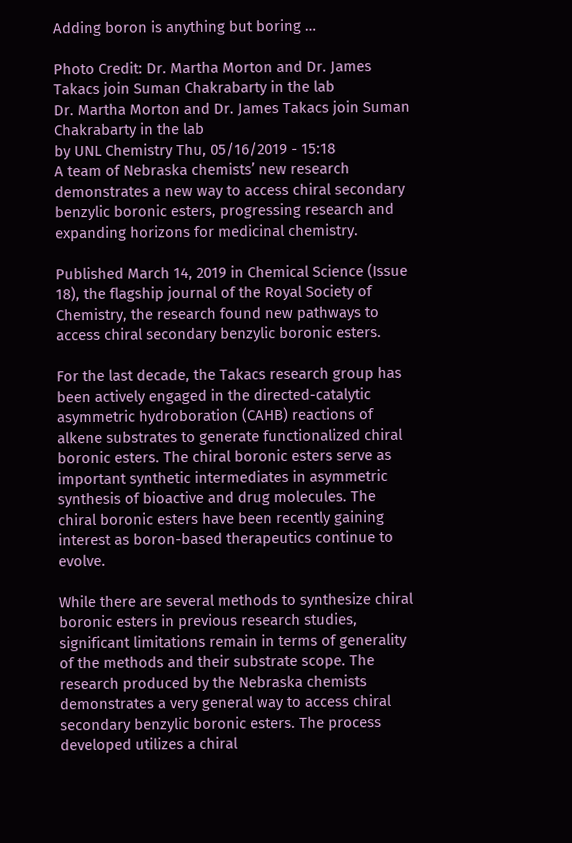Adding boron is anything but boring …

Photo Credit: Dr. Martha Morton and Dr. James Takacs join Suman Chakrabarty in the lab
Dr. Martha Morton and Dr. James Takacs join Suman Chakrabarty in the lab
by UNL Chemistry Thu, 05/16/2019 - 15:18
A team of Nebraska chemists’ new research demonstrates a new way to access chiral secondary benzylic boronic esters, progressing research and expanding horizons for medicinal chemistry.

Published March 14, 2019 in Chemical Science (Issue 18), the flagship journal of the Royal Society of Chemistry, the research found new pathways to access chiral secondary benzylic boronic esters.

For the last decade, the Takacs research group has been actively engaged in the directed-catalytic asymmetric hydroboration (CAHB) reactions of alkene substrates to generate functionalized chiral boronic esters. The chiral boronic esters serve as important synthetic intermediates in asymmetric synthesis of bioactive and drug molecules. The chiral boronic esters have been recently gaining interest as boron-based therapeutics continue to evolve.

While there are several methods to synthesize chiral boronic esters in previous research studies, significant limitations remain in terms of generality of the methods and their substrate scope. The research produced by the Nebraska chemists demonstrates a very general way to access chiral secondary benzylic boronic esters. The process developed utilizes a chiral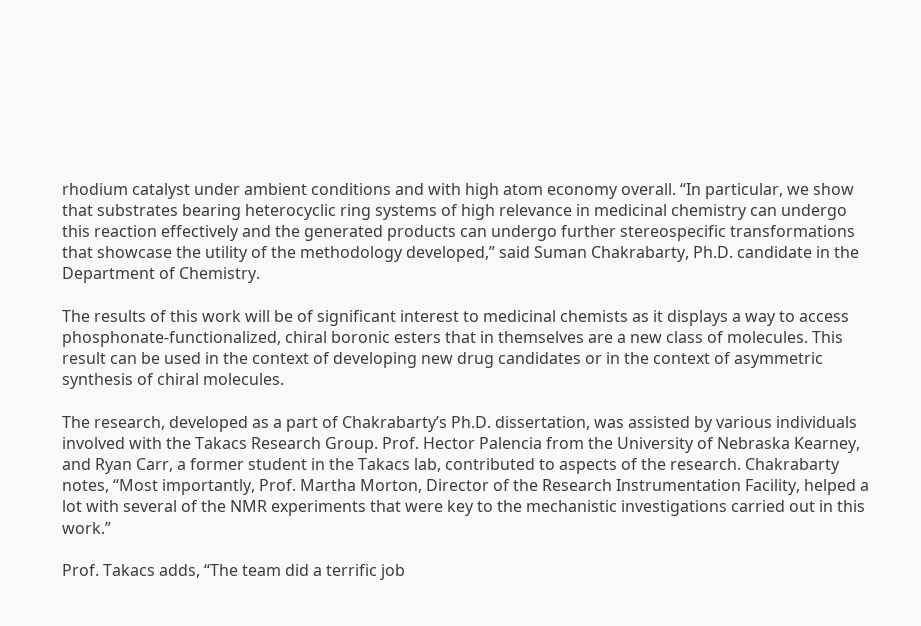rhodium catalyst under ambient conditions and with high atom economy overall. “In particular, we show that substrates bearing heterocyclic ring systems of high relevance in medicinal chemistry can undergo this reaction effectively and the generated products can undergo further stereospecific transformations that showcase the utility of the methodology developed,” said Suman Chakrabarty, Ph.D. candidate in the Department of Chemistry.

The results of this work will be of significant interest to medicinal chemists as it displays a way to access phosphonate-functionalized, chiral boronic esters that in themselves are a new class of molecules. This result can be used in the context of developing new drug candidates or in the context of asymmetric synthesis of chiral molecules.

The research, developed as a part of Chakrabarty’s Ph.D. dissertation, was assisted by various individuals involved with the Takacs Research Group. Prof. Hector Palencia from the University of Nebraska Kearney, and Ryan Carr, a former student in the Takacs lab, contributed to aspects of the research. Chakrabarty notes, “Most importantly, Prof. Martha Morton, Director of the Research Instrumentation Facility, helped a lot with several of the NMR experiments that were key to the mechanistic investigations carried out in this work.”

Prof. Takacs adds, “The team did a terrific job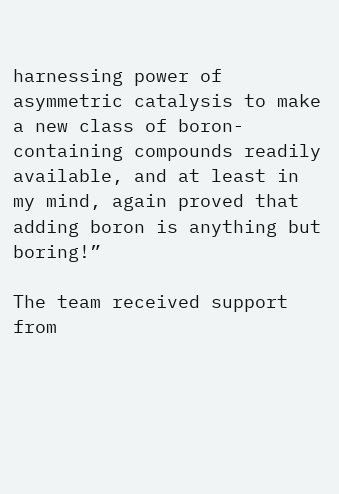harnessing power of asymmetric catalysis to make a new class of boron-containing compounds readily available, and at least in my mind, again proved that adding boron is anything but boring!”

The team received support from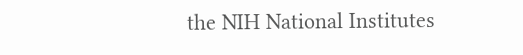the NIH National Institutes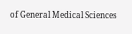of General Medical Sciences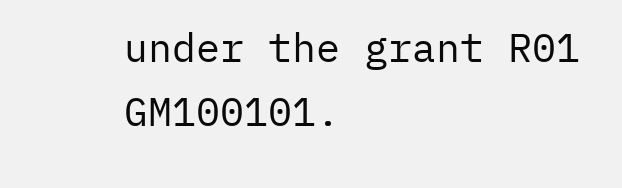under the grant R01 GM100101.